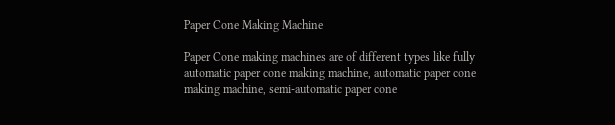Paper Cone Making Machine

Paper Cone making machines are of different types like fully automatic paper cone making machine, automatic paper cone making machine, semi-automatic paper cone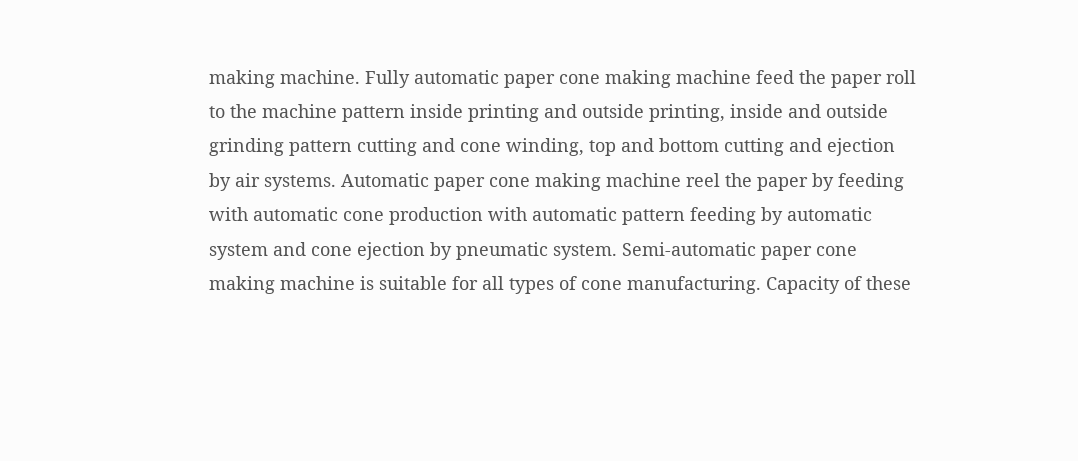making machine. Fully automatic paper cone making machine feed the paper roll to the machine pattern inside printing and outside printing, inside and outside grinding pattern cutting and cone winding, top and bottom cutting and ejection by air systems. Automatic paper cone making machine reel the paper by feeding with automatic cone production with automatic pattern feeding by automatic system and cone ejection by pneumatic system. Semi-automatic paper cone making machine is suitable for all types of cone manufacturing. Capacity of these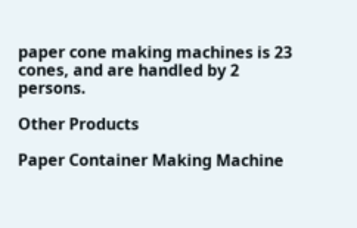paper cone making machines is 23 cones, and are handled by 2 persons.

Other Products

Paper Container Making Machine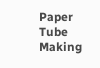Paper Tube Making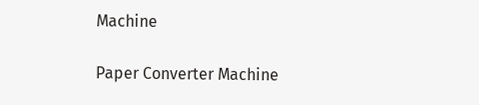Machine

Paper Converter Machine